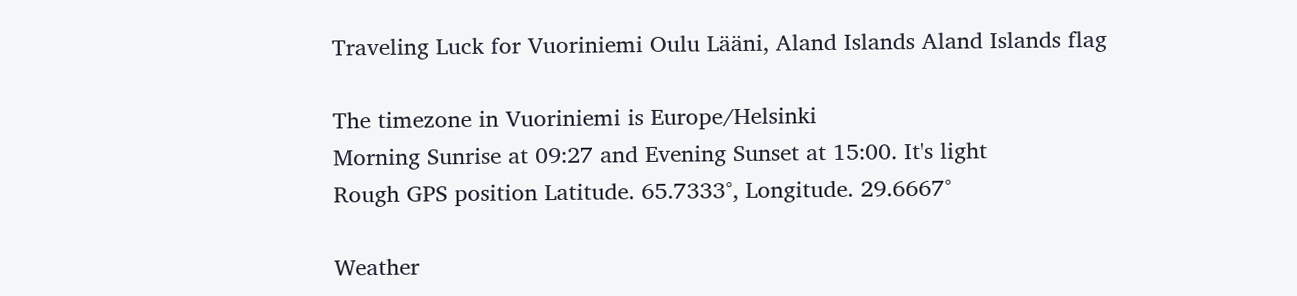Traveling Luck for Vuoriniemi Oulu Lääni, Aland Islands Aland Islands flag

The timezone in Vuoriniemi is Europe/Helsinki
Morning Sunrise at 09:27 and Evening Sunset at 15:00. It's light
Rough GPS position Latitude. 65.7333°, Longitude. 29.6667°

Weather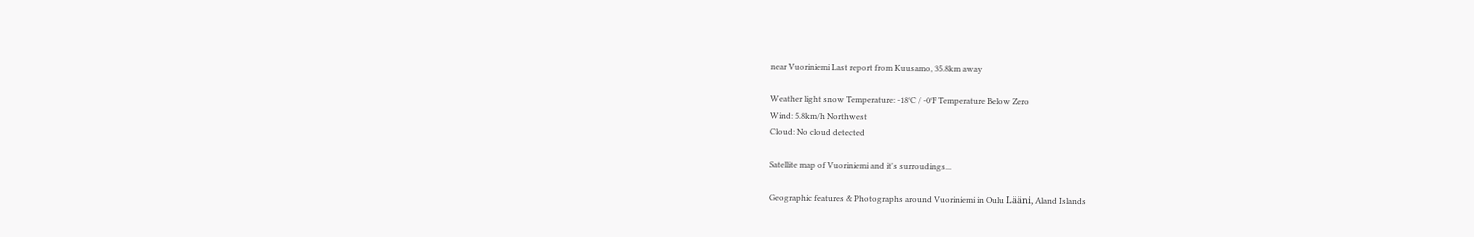near Vuoriniemi Last report from Kuusamo, 35.8km away

Weather light snow Temperature: -18°C / -0°F Temperature Below Zero
Wind: 5.8km/h Northwest
Cloud: No cloud detected

Satellite map of Vuoriniemi and it's surroudings...

Geographic features & Photographs around Vuoriniemi in Oulu Lääni, Aland Islands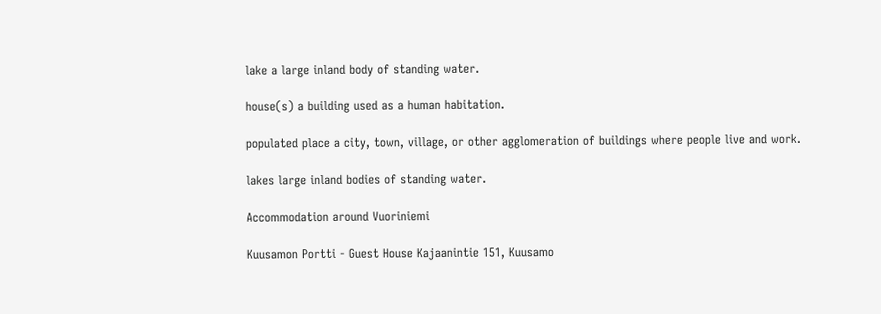lake a large inland body of standing water.

house(s) a building used as a human habitation.

populated place a city, town, village, or other agglomeration of buildings where people live and work.

lakes large inland bodies of standing water.

Accommodation around Vuoriniemi

Kuusamon Portti - Guest House Kajaanintie 151, Kuusamo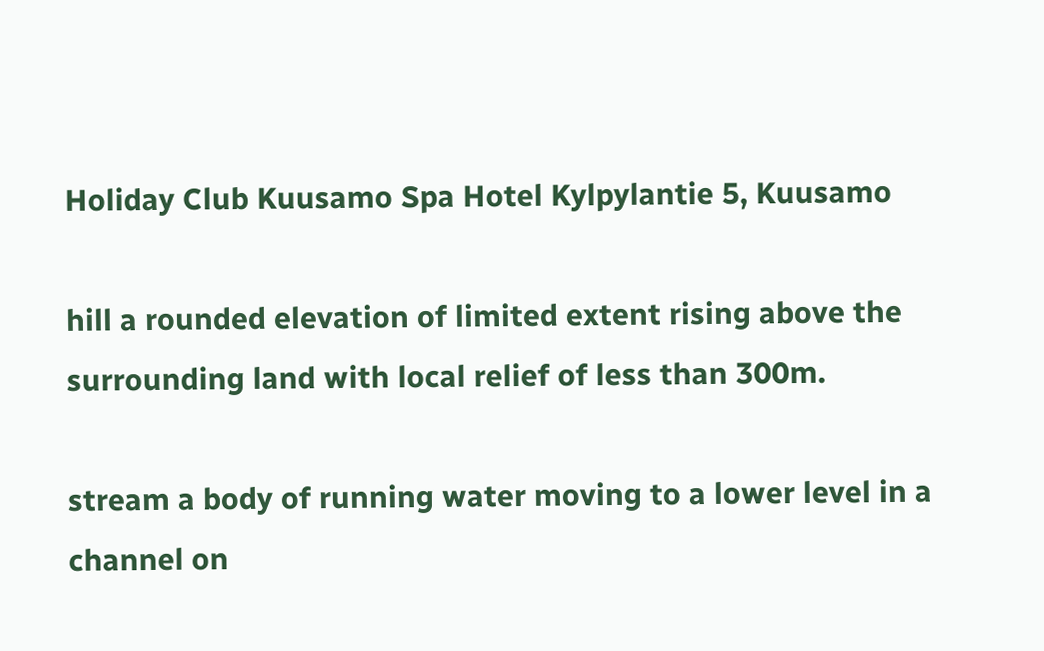Holiday Club Kuusamo Spa Hotel Kylpylantie 5, Kuusamo

hill a rounded elevation of limited extent rising above the surrounding land with local relief of less than 300m.

stream a body of running water moving to a lower level in a channel on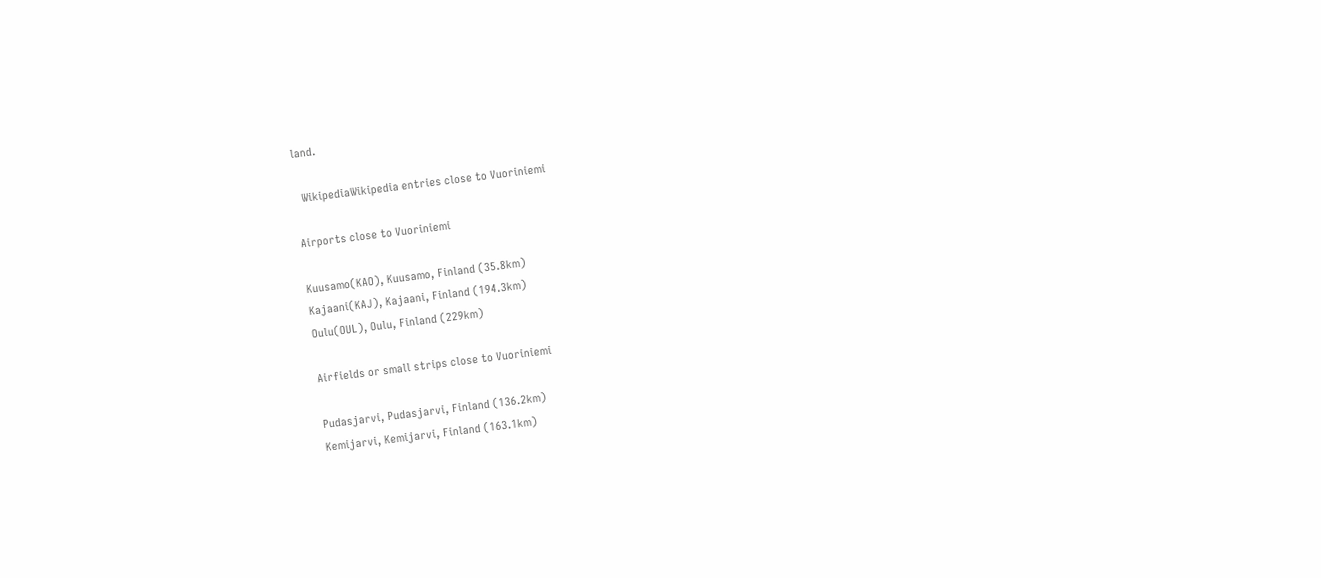land.

  WikipediaWikipedia entries close to Vuoriniemi

Airports close to Vuoriniemi

Kuusamo(KAO), Kuusamo, Finland (35.8km)
Kajaani(KAJ), Kajaani, Finland (194.3km)
Oulu(OUL), Oulu, Finland (229km)

Airfields or small strips close to Vuoriniemi

Pudasjarvi, Pudasjarvi, Finland (136.2km)
Kemijarvi, Kemijarvi, Finland (163.1km)